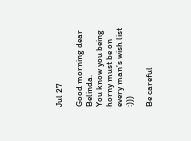Jul 27

Good morning dear Belinda.
You know you being horny must be on every man’s wish list :)))

Be careful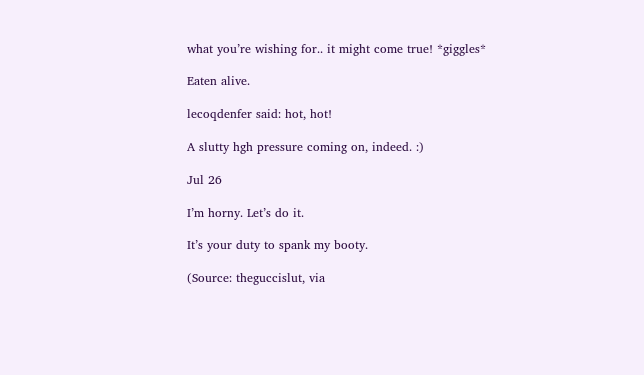what you’re wishing for.. it might come true! *giggles*

Eaten alive.

lecoqdenfer said: hot, hot!

A slutty hgh pressure coming on, indeed. :)

Jul 26

I’m horny. Let’s do it.

It’s your duty to spank my booty.

(Source: theguccislut, via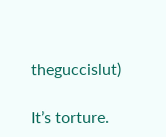theguccislut)

It’s torture.